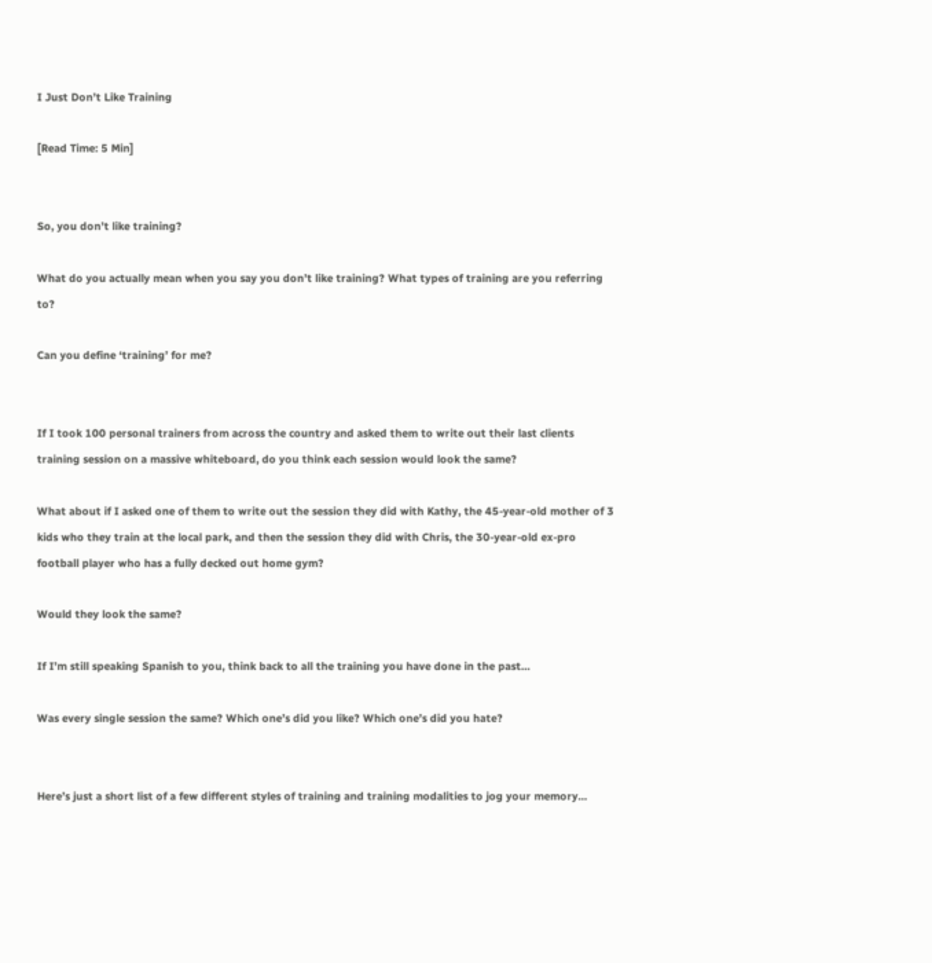I Just Don’t Like Training

[Read Time: 5 Min]


So, you don’t like training?

What do you actually mean when you say you don’t like training? What types of training are you referring to?

Can you define ‘training’ for me?


If I took 100 personal trainers from across the country and asked them to write out their last clients training session on a massive whiteboard, do you think each session would look the same?

What about if I asked one of them to write out the session they did with Kathy, the 45-year-old mother of 3 kids who they train at the local park, and then the session they did with Chris, the 30-year-old ex-pro football player who has a fully decked out home gym?

Would they look the same?

If I’m still speaking Spanish to you, think back to all the training you have done in the past…

Was every single session the same? Which one’s did you like? Which one’s did you hate?


Here’s just a short list of a few different styles of training and training modalities to jog your memory…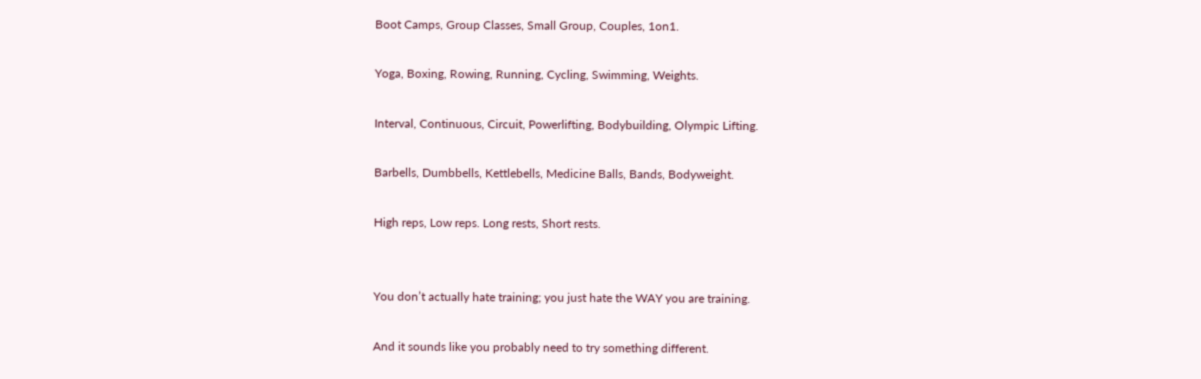Boot Camps, Group Classes, Small Group, Couples, 1on1.

Yoga, Boxing, Rowing, Running, Cycling, Swimming, Weights.

Interval, Continuous, Circuit, Powerlifting, Bodybuilding, Olympic Lifting.

Barbells, Dumbbells, Kettlebells, Medicine Balls, Bands, Bodyweight.

High reps, Low reps. Long rests, Short rests.


You don’t actually hate training; you just hate the WAY you are training.

And it sounds like you probably need to try something different.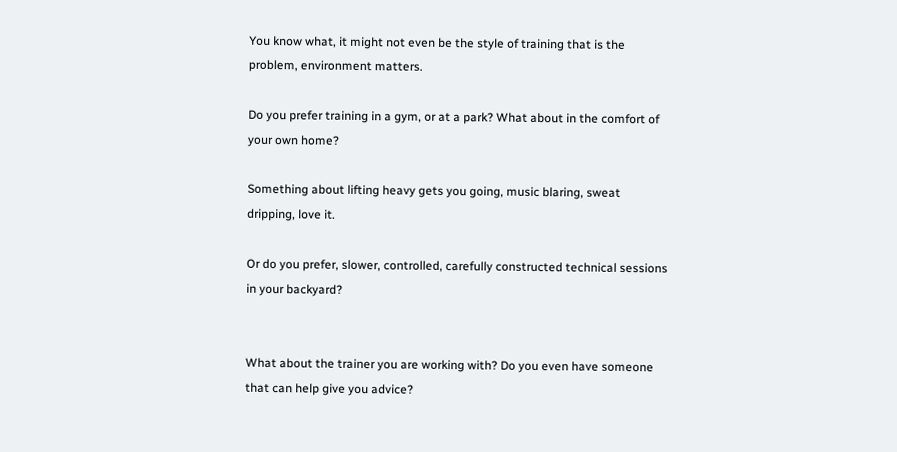You know what, it might not even be the style of training that is the problem, environment matters.

Do you prefer training in a gym, or at a park? What about in the comfort of your own home?

Something about lifting heavy gets you going, music blaring, sweat dripping, love it.

Or do you prefer, slower, controlled, carefully constructed technical sessions in your backyard?


What about the trainer you are working with? Do you even have someone that can help give you advice?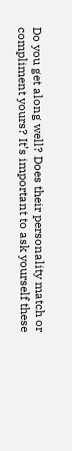Do you get along well? Does their personality match or compliment yours? It’s important to ask yourself these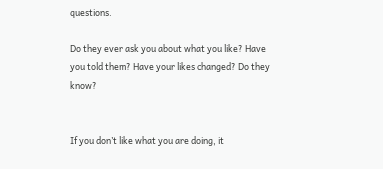questions.

Do they ever ask you about what you like? Have you told them? Have your likes changed? Do they know?


If you don’t like what you are doing, it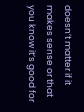doesn’t matter if it makes sense or that you know it’s good for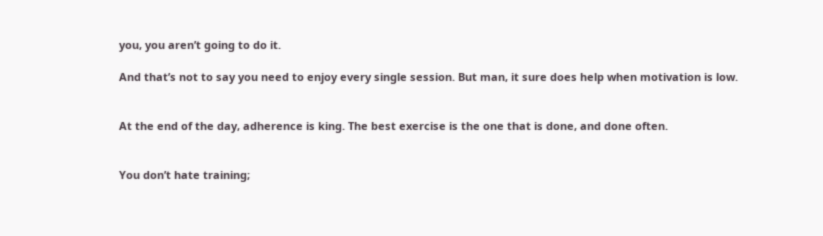you, you aren’t going to do it.

And that’s not to say you need to enjoy every single session. But man, it sure does help when motivation is low.


At the end of the day, adherence is king. The best exercise is the one that is done, and done often.


You don’t hate training;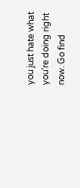you just hate what you’re doing right now. Go find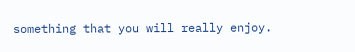something that you will really enjoy.